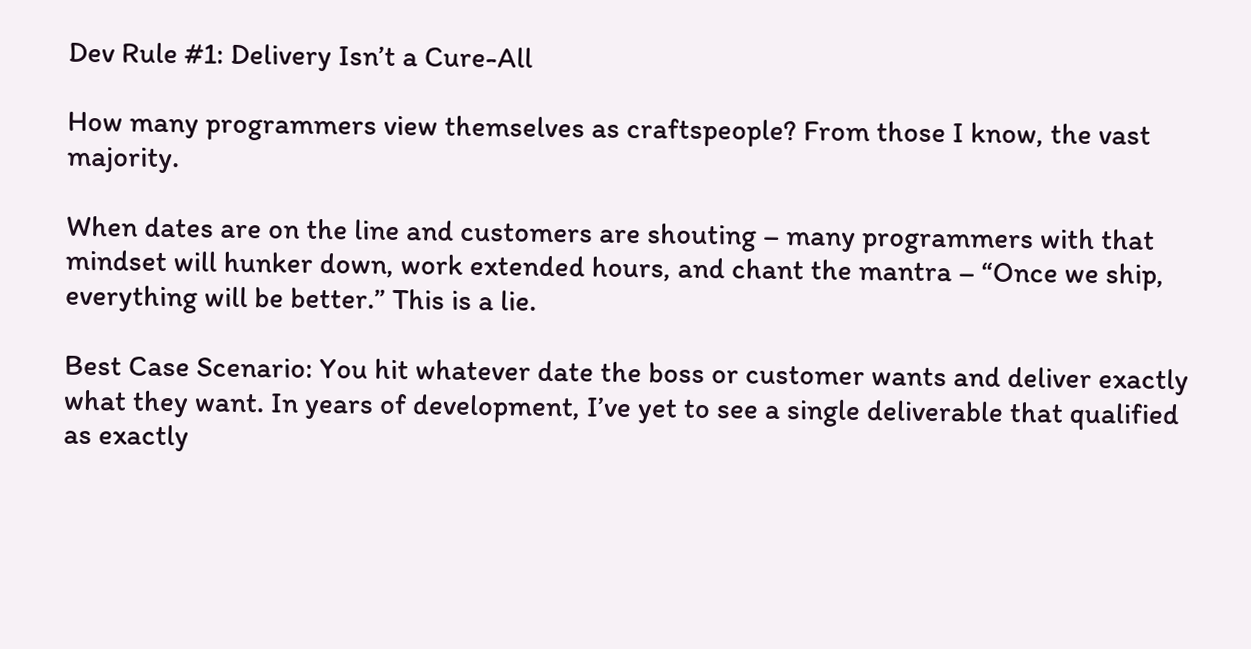Dev Rule #1: Delivery Isn’t a Cure-All

How many programmers view themselves as craftspeople? From those I know, the vast majority.

When dates are on the line and customers are shouting – many programmers with that mindset will hunker down, work extended hours, and chant the mantra – “Once we ship, everything will be better.” This is a lie.

Best Case Scenario: You hit whatever date the boss or customer wants and deliver exactly what they want. In years of development, I’ve yet to see a single deliverable that qualified as exactly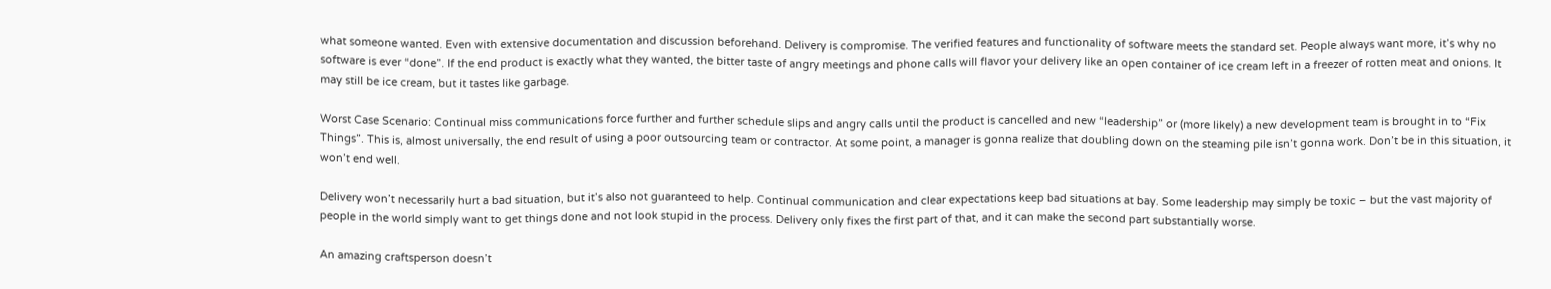what someone wanted. Even with extensive documentation and discussion beforehand. Delivery is compromise. The verified features and functionality of software meets the standard set. People always want more, it’s why no software is ever “done”. If the end product is exactly what they wanted, the bitter taste of angry meetings and phone calls will flavor your delivery like an open container of ice cream left in a freezer of rotten meat and onions. It may still be ice cream, but it tastes like garbage.

Worst Case Scenario: Continual miss communications force further and further schedule slips and angry calls until the product is cancelled and new “leadership” or (more likely) a new development team is brought in to “Fix Things”. This is, almost universally, the end result of using a poor outsourcing team or contractor. At some point, a manager is gonna realize that doubling down on the steaming pile isn’t gonna work. Don’t be in this situation, it won’t end well.

Delivery won’t necessarily hurt a bad situation, but it’s also not guaranteed to help. Continual communication and clear expectations keep bad situations at bay. Some leadership may simply be toxic – but the vast majority of people in the world simply want to get things done and not look stupid in the process. Delivery only fixes the first part of that, and it can make the second part substantially worse.

An amazing craftsperson doesn’t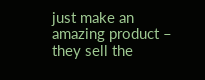just make an amazing product – they sell the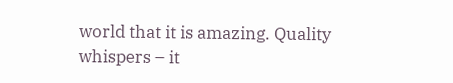world that it is amazing. Quality whispers – it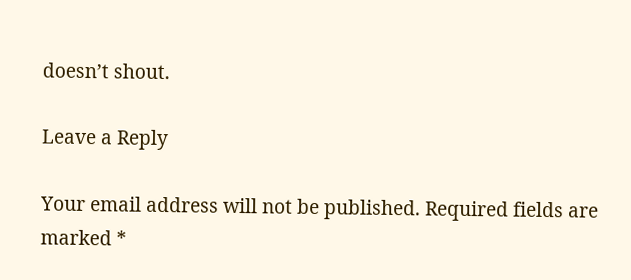doesn’t shout.

Leave a Reply

Your email address will not be published. Required fields are marked *